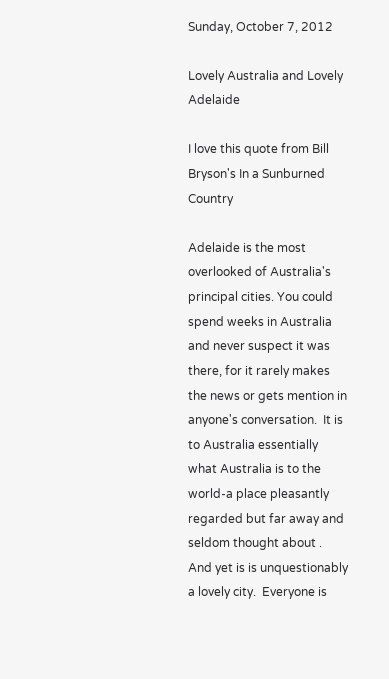Sunday, October 7, 2012

Lovely Australia and Lovely Adelaide

I love this quote from Bill Bryson's In a Sunburned Country

Adelaide is the most overlooked of Australia's principal cities. You could spend weeks in Australia and never suspect it was there, for it rarely makes the news or gets mention in anyone's conversation.  It is to Australia essentially what Australia is to the world-a place pleasantly regarded but far away and seldom thought about . And yet is is unquestionably a lovely city.  Everyone is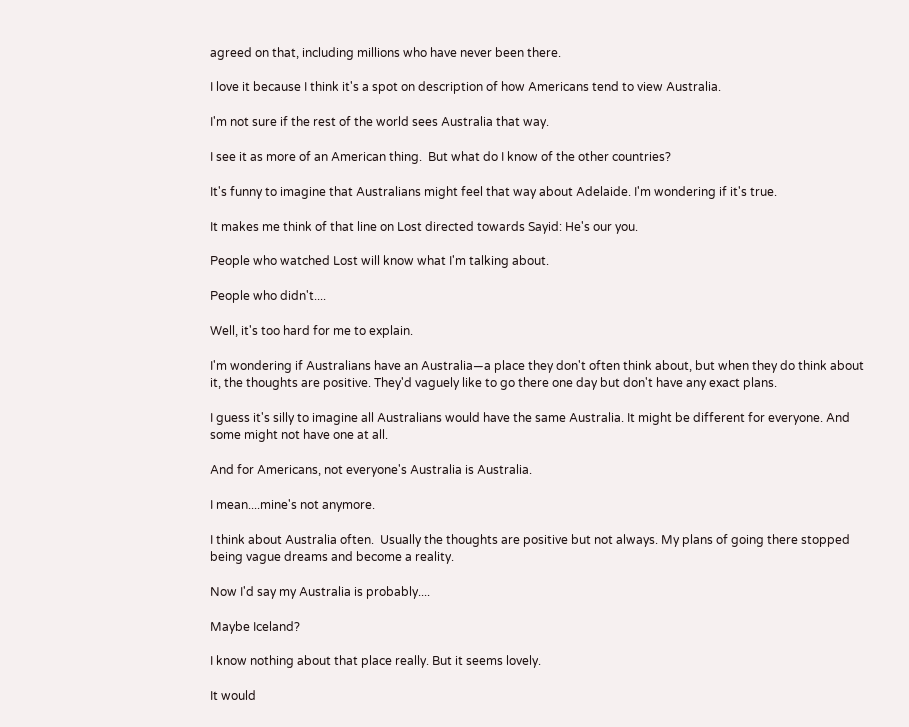agreed on that, including millions who have never been there.

I love it because I think it's a spot on description of how Americans tend to view Australia.

I'm not sure if the rest of the world sees Australia that way.

I see it as more of an American thing.  But what do I know of the other countries?

It's funny to imagine that Australians might feel that way about Adelaide. I'm wondering if it's true.

It makes me think of that line on Lost directed towards Sayid: He's our you.

People who watched Lost will know what I'm talking about.

People who didn't....

Well, it's too hard for me to explain.

I'm wondering if Australians have an Australia—a place they don't often think about, but when they do think about it, the thoughts are positive. They'd vaguely like to go there one day but don't have any exact plans.

I guess it's silly to imagine all Australians would have the same Australia. It might be different for everyone. And some might not have one at all.

And for Americans, not everyone's Australia is Australia.

I mean....mine's not anymore.

I think about Australia often.  Usually the thoughts are positive but not always. My plans of going there stopped being vague dreams and become a reality.

Now I'd say my Australia is probably....

Maybe Iceland?

I know nothing about that place really. But it seems lovely.

It would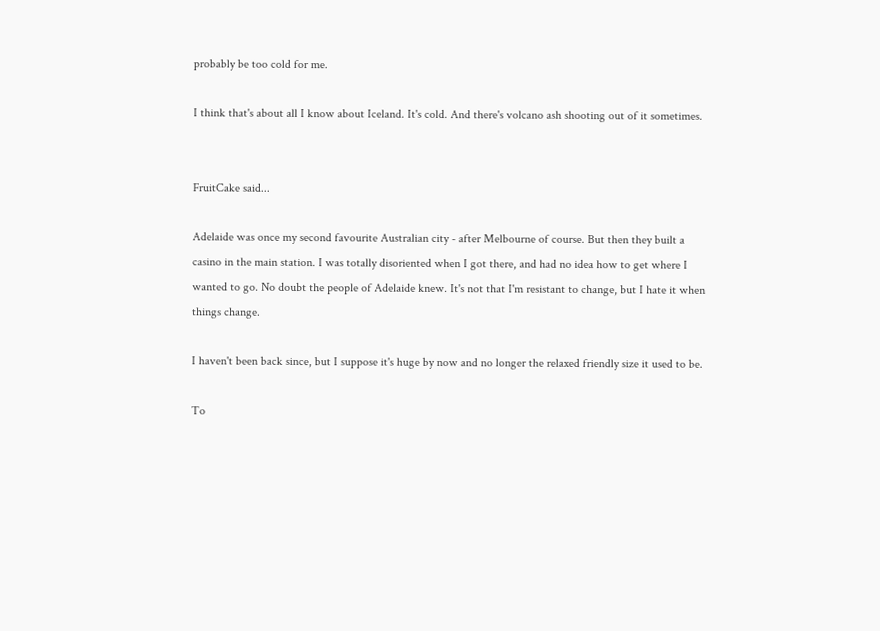probably be too cold for me.

I think that's about all I know about Iceland. It's cold. And there's volcano ash shooting out of it sometimes.


FruitCake said...

Adelaide was once my second favourite Australian city - after Melbourne of course. But then they built a casino in the main station. I was totally disoriented when I got there, and had no idea how to get where I wanted to go. No doubt the people of Adelaide knew. It's not that I'm resistant to change, but I hate it when things change.

I haven't been back since, but I suppose it's huge by now and no longer the relaxed friendly size it used to be.

To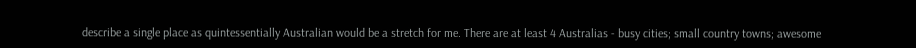describe a single place as quintessentially Australian would be a stretch for me. There are at least 4 Australias - busy cities; small country towns; awesome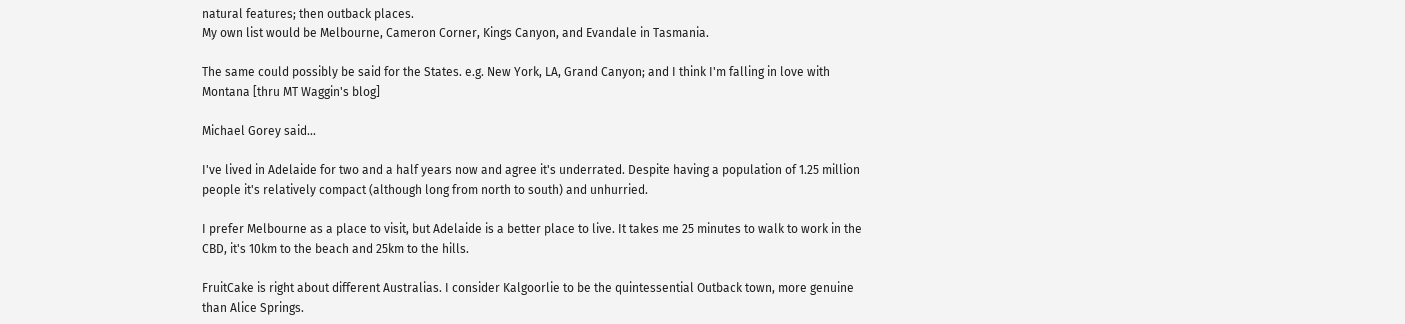natural features; then outback places.
My own list would be Melbourne, Cameron Corner, Kings Canyon, and Evandale in Tasmania.

The same could possibly be said for the States. e.g. New York, LA, Grand Canyon; and I think I'm falling in love with Montana [thru MT Waggin's blog]

Michael Gorey said...

I've lived in Adelaide for two and a half years now and agree it's underrated. Despite having a population of 1.25 million people it's relatively compact (although long from north to south) and unhurried.

I prefer Melbourne as a place to visit, but Adelaide is a better place to live. It takes me 25 minutes to walk to work in the CBD, it's 10km to the beach and 25km to the hills.

FruitCake is right about different Australias. I consider Kalgoorlie to be the quintessential Outback town, more genuine than Alice Springs.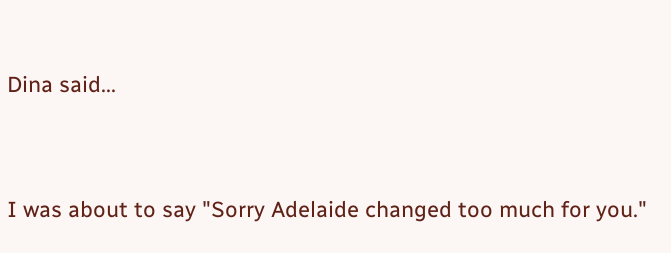Dina said...


I was about to say "Sorry Adelaide changed too much for you."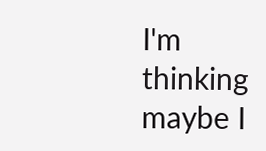I'm thinking maybe I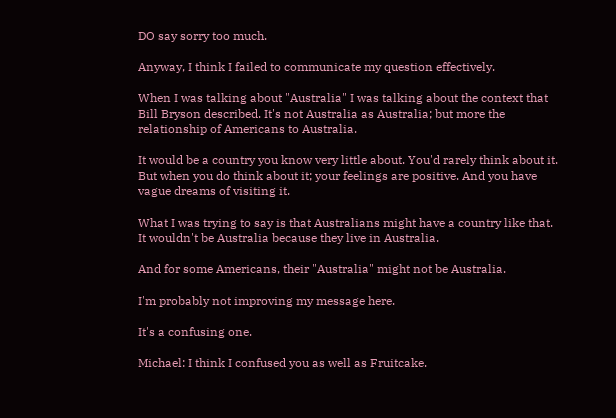DO say sorry too much.

Anyway, I think I failed to communicate my question effectively.

When I was talking about "Australia" I was talking about the context that Bill Bryson described. It's not Australia as Australia; but more the relationship of Americans to Australia.

It would be a country you know very little about. You'd rarely think about it. But when you do think about it; your feelings are positive. And you have vague dreams of visiting it.

What I was trying to say is that Australians might have a country like that. It wouldn't be Australia because they live in Australia.

And for some Americans, their "Australia" might not be Australia.

I'm probably not improving my message here.

It's a confusing one.

Michael: I think I confused you as well as Fruitcake.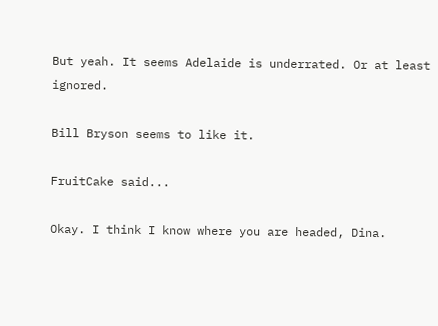But yeah. It seems Adelaide is underrated. Or at least ignored.

Bill Bryson seems to like it.

FruitCake said...

Okay. I think I know where you are headed, Dina.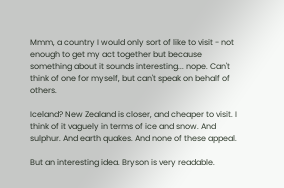Mmm, a country I would only sort of like to visit - not enough to get my act together but because something about it sounds interesting... nope. Can't think of one for myself, but can't speak on behalf of others.

Iceland? New Zealand is closer, and cheaper to visit. I think of it vaguely in terms of ice and snow. And sulphur. And earth quakes. And none of these appeal.

But an interesting idea. Bryson is very readable.